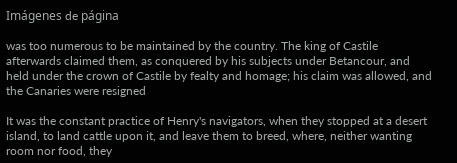Imágenes de página

was too numerous to be maintained by the country. The king of Castile afterwards claimed them, as conquered by his subjects under Betancour, and held under the crown of Castile by fealty and homage; his claim was allowed, and the Canaries were resigned

It was the constant practice of Henry's navigators, when they stopped at a desert island, to land cattle upon it, and leave them to breed, where, neither wanting room nor food, they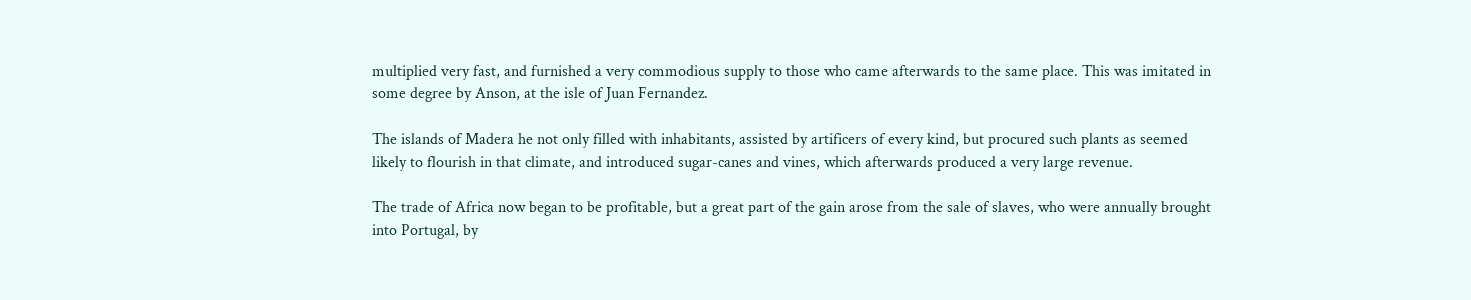multiplied very fast, and furnished a very commodious supply to those who came afterwards to the same place. This was imitated in some degree by Anson, at the isle of Juan Fernandez.

The islands of Madera he not only filled with inhabitants, assisted by artificers of every kind, but procured such plants as seemed likely to flourish in that climate, and introduced sugar-canes and vines, which afterwards produced a very large revenue.

The trade of Africa now began to be profitable, but a great part of the gain arose from the sale of slaves, who were annually brought into Portugal, by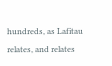hundreds, as Lafitau relates, and relates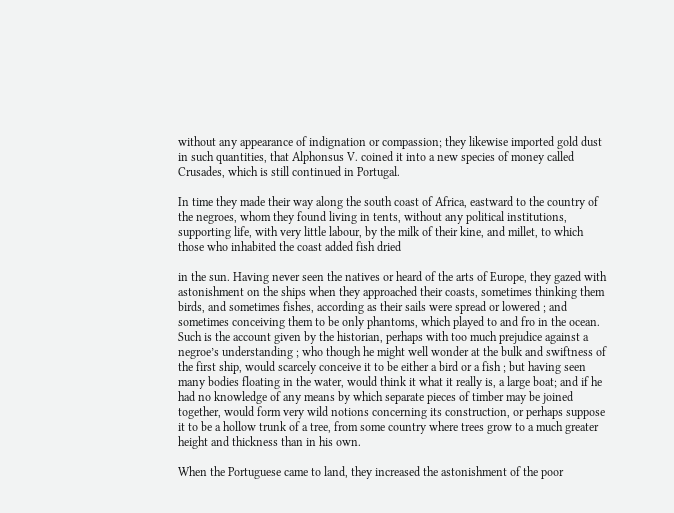without any appearance of indignation or compassion; they likewise imported gold dust in such quantities, that Alphonsus V. coined it into a new species of money called Crusades, which is still continued in Portugal.

In time they made their way along the south coast of Africa, eastward to the country of the negroes, whom they found living in tents, without any political institutions, supporting life, with very little labour, by the milk of their kine, and millet, to which those who inhabited the coast added fish dried

in the sun. Having never seen the natives or heard of the arts of Europe, they gazed with astonishment on the ships when they approached their coasts, sometimes thinking them birds, and sometimes fishes, according as their sails were spread or lowered ; and sometimes conceiving them to be only phantoms, which played to and fro in the ocean. Such is the account given by the historian, perhaps with too much prejudice against a negroe’s understanding ; who though he might well wonder at the bulk and swiftness of the first ship, would scarcely conceive it to be either a bird or a fish ; but having seen many bodies floating in the water, would think it what it really is, a large boat; and if he had no knowledge of any means by which separate pieces of timber may be joined together, would form very wild notions concerning its construction, or perhaps suppose it to be a hollow trunk of a tree, from some country where trees grow to a much greater height and thickness than in his own.

When the Portuguese came to land, they increased the astonishment of the poor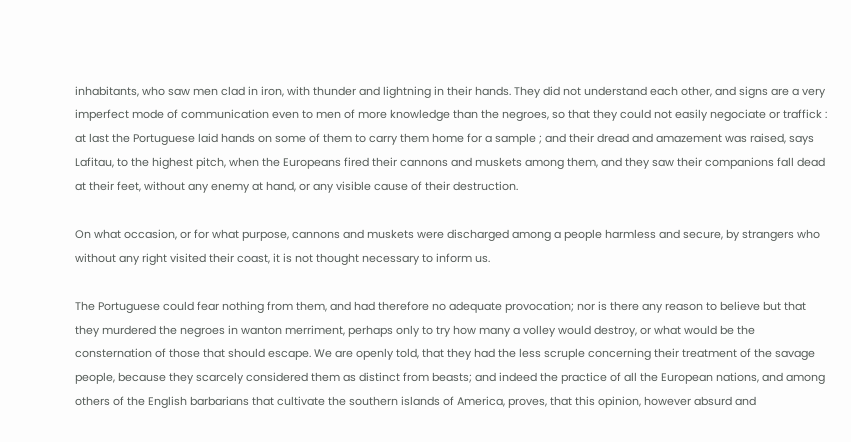inhabitants, who saw men clad in iron, with thunder and lightning in their hands. They did not understand each other, and signs are a very imperfect mode of communication even to men of more knowledge than the negroes, so that they could not easily negociate or traffick : at last the Portuguese laid hands on some of them to carry them home for a sample ; and their dread and amazement was raised, says Lafitau, to the highest pitch, when the Europeans fired their cannons and muskets among them, and they saw their companions fall dead at their feet, without any enemy at hand, or any visible cause of their destruction.

On what occasion, or for what purpose, cannons and muskets were discharged among a people harmless and secure, by strangers who without any right visited their coast, it is not thought necessary to inform us.

The Portuguese could fear nothing from them, and had therefore no adequate provocation; nor is there any reason to believe but that they murdered the negroes in wanton merriment, perhaps only to try how many a volley would destroy, or what would be the consternation of those that should escape. We are openly told, that they had the less scruple concerning their treatment of the savage people, because they scarcely considered them as distinct from beasts; and indeed the practice of all the European nations, and among others of the English barbarians that cultivate the southern islands of America, proves, that this opinion, however absurd and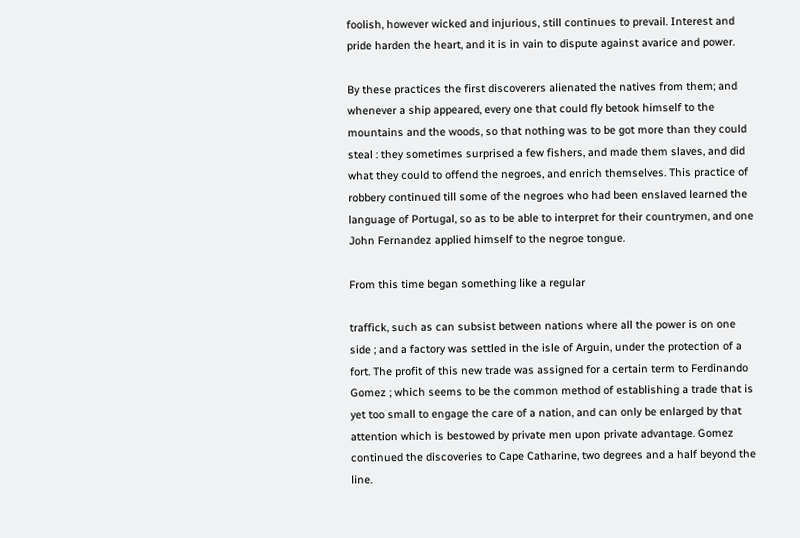foolish, however wicked and injurious, still continues to prevail. Interest and pride harden the heart, and it is in vain to dispute against avarice and power.

By these practices the first discoverers alienated the natives from them; and whenever a ship appeared, every one that could fly betook himself to the mountains and the woods, so that nothing was to be got more than they could steal : they sometimes surprised a few fishers, and made them slaves, and did what they could to offend the negroes, and enrich themselves. This practice of robbery continued till some of the negroes who had been enslaved learned the language of Portugal, so as to be able to interpret for their countrymen, and one John Fernandez applied himself to the negroe tongue.

From this time began something like a regular

traffick, such as can subsist between nations where all the power is on one side ; and a factory was settled in the isle of Arguin, under the protection of a fort. The profit of this new trade was assigned for a certain term to Ferdinando Gomez ; which seems to be the common method of establishing a trade that is yet too small to engage the care of a nation, and can only be enlarged by that attention which is bestowed by private men upon private advantage. Gomez continued the discoveries to Cape Catharine, two degrees and a half beyond the line.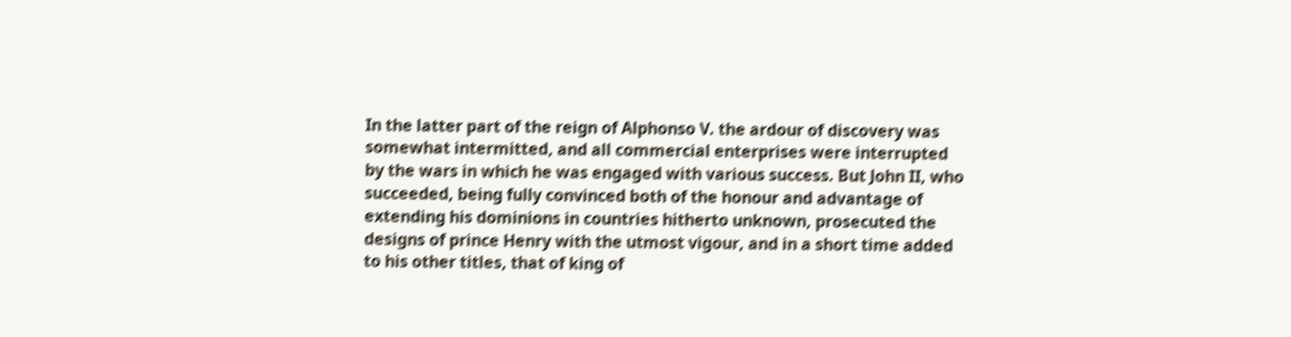In the latter part of the reign of Alphonso V. the ardour of discovery was somewhat intermitted, and all commercial enterprises were interrupted by the wars in which he was engaged with various success. But John II, who succeeded, being fully convinced both of the honour and advantage of extending his dominions in countries hitherto unknown, prosecuted the designs of prince Henry with the utmost vigour, and in a short time added to his other titles, that of king of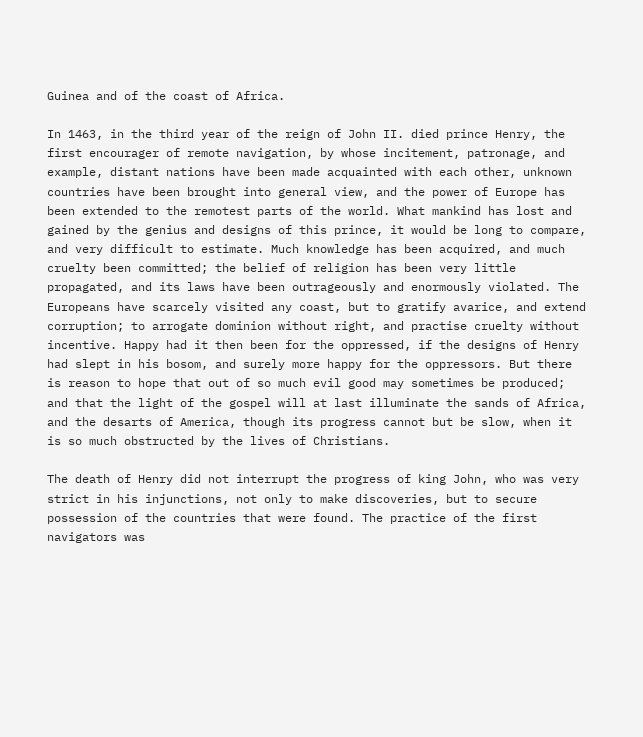Guinea and of the coast of Africa.

In 1463, in the third year of the reign of John II. died prince Henry, the first encourager of remote navigation, by whose incitement, patronage, and example, distant nations have been made acquainted with each other, unknown countries have been brought into general view, and the power of Europe has been extended to the remotest parts of the world. What mankind has lost and gained by the genius and designs of this prince, it would be long to compare, and very difficult to estimate. Much knowledge has been acquired, and much cruelty been committed; the belief of religion has been very little propagated, and its laws have been outrageously and enormously violated. The Europeans have scarcely visited any coast, but to gratify avarice, and extend corruption; to arrogate dominion without right, and practise cruelty without incentive. Happy had it then been for the oppressed, if the designs of Henry had slept in his bosom, and surely more happy for the oppressors. But there is reason to hope that out of so much evil good may sometimes be produced; and that the light of the gospel will at last illuminate the sands of Africa, and the desarts of America, though its progress cannot but be slow, when it is so much obstructed by the lives of Christians.

The death of Henry did not interrupt the progress of king John, who was very strict in his injunctions, not only to make discoveries, but to secure possession of the countries that were found. The practice of the first navigators was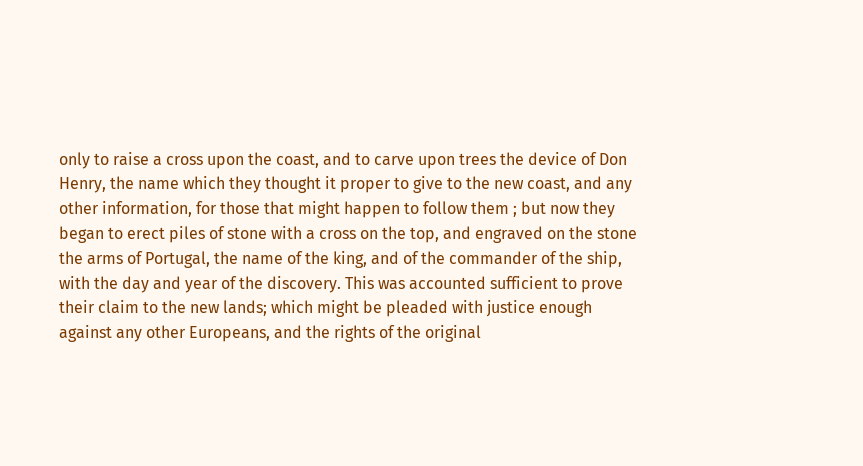only to raise a cross upon the coast, and to carve upon trees the device of Don Henry, the name which they thought it proper to give to the new coast, and any other information, for those that might happen to follow them ; but now they began to erect piles of stone with a cross on the top, and engraved on the stone the arms of Portugal, the name of the king, and of the commander of the ship, with the day and year of the discovery. This was accounted sufficient to prove their claim to the new lands; which might be pleaded with justice enough against any other Europeans, and the rights of the original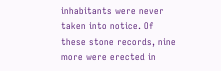inhabitants were never taken into notice. Of these stone records, nine more were erected in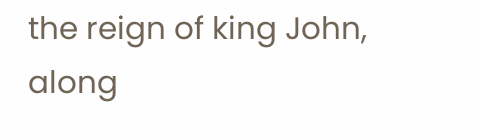the reign of king John, along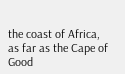the coast of Africa, as far as the Cape of Good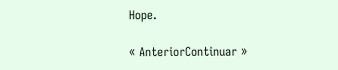Hope.

« AnteriorContinuar »